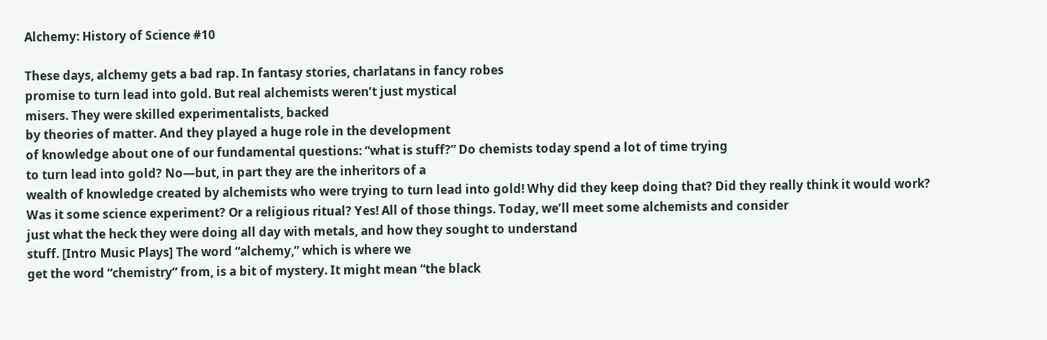Alchemy: History of Science #10

These days, alchemy gets a bad rap. In fantasy stories, charlatans in fancy robes
promise to turn lead into gold. But real alchemists weren’t just mystical
misers. They were skilled experimentalists, backed
by theories of matter. And they played a huge role in the development
of knowledge about one of our fundamental questions: “what is stuff?” Do chemists today spend a lot of time trying
to turn lead into gold? No—but, in part they are the inheritors of a
wealth of knowledge created by alchemists who were trying to turn lead into gold! Why did they keep doing that? Did they really think it would work? Was it some science experiment? Or a religious ritual? Yes! All of those things. Today, we’ll meet some alchemists and consider
just what the heck they were doing all day with metals, and how they sought to understand
stuff. [Intro Music Plays] The word “alchemy,” which is where we
get the word “chemistry” from, is a bit of mystery. It might mean “the black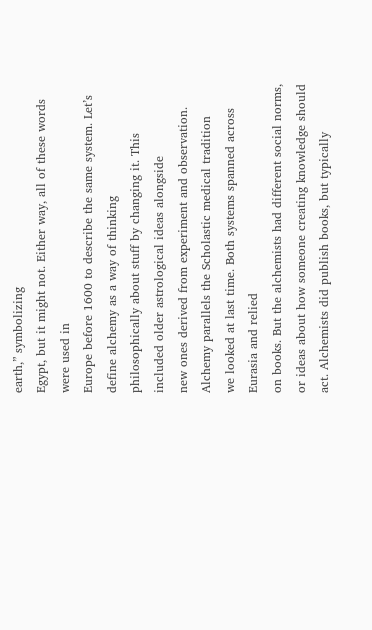earth,” symbolizing
Egypt, but it might not. Either way, all of these words were used in
Europe before 1600 to describe the same system. Let’s define alchemy as a way of thinking
philosophically about stuff by changing it. This included older astrological ideas alongside
new ones derived from experiment and observation. Alchemy parallels the Scholastic medical tradition
we looked at last time. Both systems spanned across Eurasia and relied
on books. But the alchemists had different social norms,
or ideas about how someone creating knowledge should act. Alchemists did publish books, but typically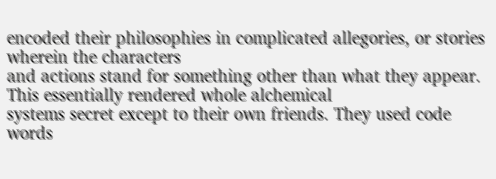encoded their philosophies in complicated allegories, or stories wherein the characters
and actions stand for something other than what they appear. This essentially rendered whole alchemical
systems secret except to their own friends. They used code words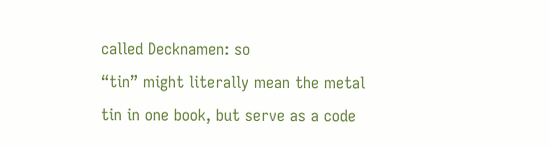called Decknamen: so
“tin” might literally mean the metal tin in one book, but serve as a code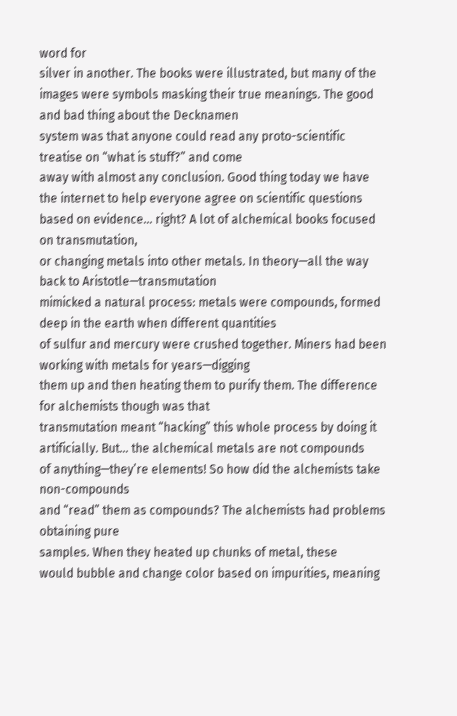word for
silver in another. The books were illustrated, but many of the
images were symbols masking their true meanings. The good and bad thing about the Decknamen
system was that anyone could read any proto-scientific treatise on “what is stuff?” and come
away with almost any conclusion. Good thing today we have the internet to help everyone agree on scientific questions based on evidence… right? A lot of alchemical books focused on transmutation,
or changing metals into other metals. In theory—all the way back to Aristotle—transmutation
mimicked a natural process: metals were compounds, formed deep in the earth when different quantities
of sulfur and mercury were crushed together. Miners had been working with metals for years—digging
them up and then heating them to purify them. The difference for alchemists though was that
transmutation meant “hacking” this whole process by doing it artificially. But… the alchemical metals are not compounds
of anything—they’re elements! So how did the alchemists take non-compounds
and “read” them as compounds? The alchemists had problems obtaining pure
samples. When they heated up chunks of metal, these
would bubble and change color based on impurities, meaning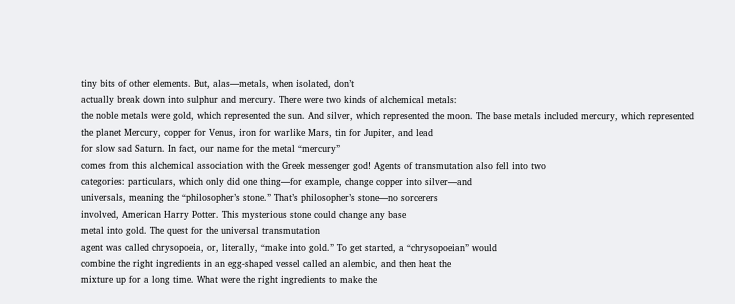tiny bits of other elements. But, alas—metals, when isolated, don’t
actually break down into sulphur and mercury. There were two kinds of alchemical metals:
the noble metals were gold, which represented the sun. And silver, which represented the moon. The base metals included mercury, which represented
the planet Mercury, copper for Venus, iron for warlike Mars, tin for Jupiter, and lead
for slow sad Saturn. In fact, our name for the metal “mercury”
comes from this alchemical association with the Greek messenger god! Agents of transmutation also fell into two
categories: particulars, which only did one thing—for example, change copper into silver—and
universals, meaning the “philosopher’s stone.” That’s philosopher’s stone—no sorcerers
involved, American Harry Potter. This mysterious stone could change any base
metal into gold. The quest for the universal transmutation
agent was called chrysopoeia, or, literally, “make into gold.” To get started, a “chrysopoeian” would
combine the right ingredients in an egg-shaped vessel called an alembic, and then heat the
mixture up for a long time. What were the right ingredients to make the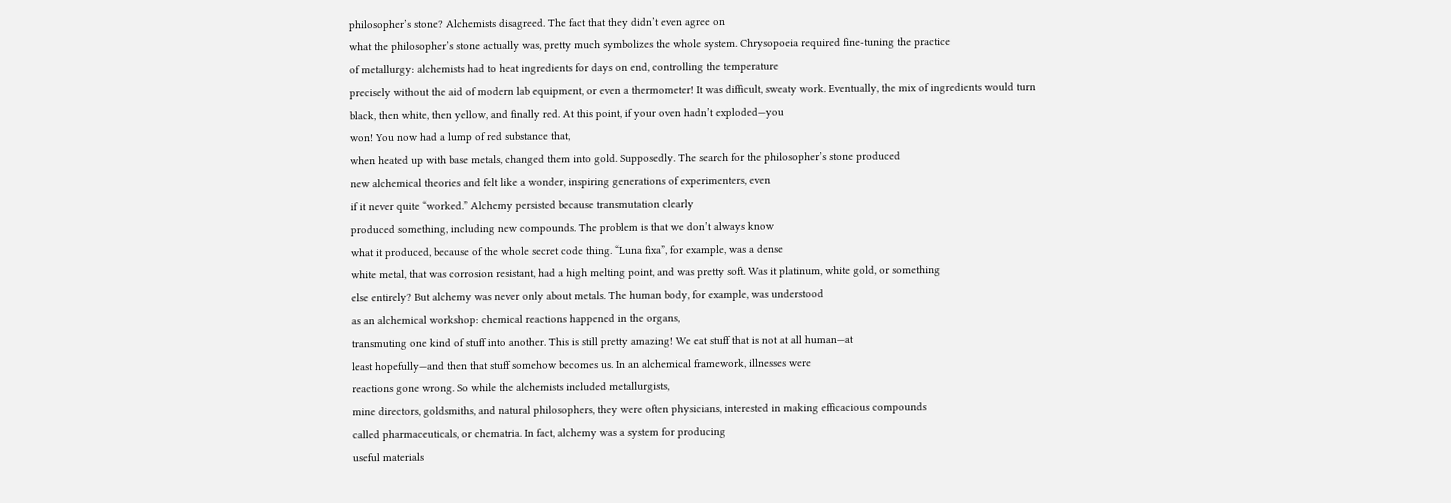philosopher’s stone? Alchemists disagreed. The fact that they didn’t even agree on
what the philosopher’s stone actually was, pretty much symbolizes the whole system. Chrysopoeia required fine-tuning the practice
of metallurgy: alchemists had to heat ingredients for days on end, controlling the temperature
precisely without the aid of modern lab equipment, or even a thermometer! It was difficult, sweaty work. Eventually, the mix of ingredients would turn
black, then white, then yellow, and finally red. At this point, if your oven hadn’t exploded—you
won! You now had a lump of red substance that,
when heated up with base metals, changed them into gold. Supposedly. The search for the philosopher’s stone produced
new alchemical theories and felt like a wonder, inspiring generations of experimenters, even
if it never quite “worked.” Alchemy persisted because transmutation clearly
produced something, including new compounds. The problem is that we don’t always know
what it produced, because of the whole secret code thing. “Luna fixa”, for example, was a dense
white metal, that was corrosion resistant, had a high melting point, and was pretty soft. Was it platinum, white gold, or something
else entirely? But alchemy was never only about metals. The human body, for example, was understood
as an alchemical workshop: chemical reactions happened in the organs,
transmuting one kind of stuff into another. This is still pretty amazing! We eat stuff that is not at all human—at
least hopefully—and then that stuff somehow becomes us. In an alchemical framework, illnesses were
reactions gone wrong. So while the alchemists included metallurgists,
mine directors, goldsmiths, and natural philosophers, they were often physicians, interested in making efficacious compounds
called pharmaceuticals, or chematria. In fact, alchemy was a system for producing
useful materials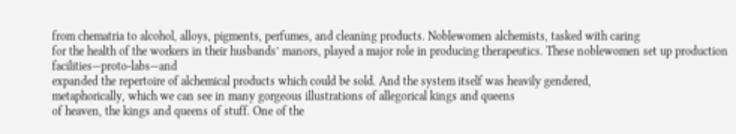from chematria to alcohol, alloys, pigments, perfumes, and cleaning products. Noblewomen alchemists, tasked with caring
for the health of the workers in their husbands’ manors, played a major role in producing therapeutics. These noblewomen set up production facilities—proto-labs—and
expanded the repertoire of alchemical products which could be sold. And the system itself was heavily gendered,
metaphorically, which we can see in many gorgeous illustrations of allegorical kings and queens
of heaven, the kings and queens of stuff. One of the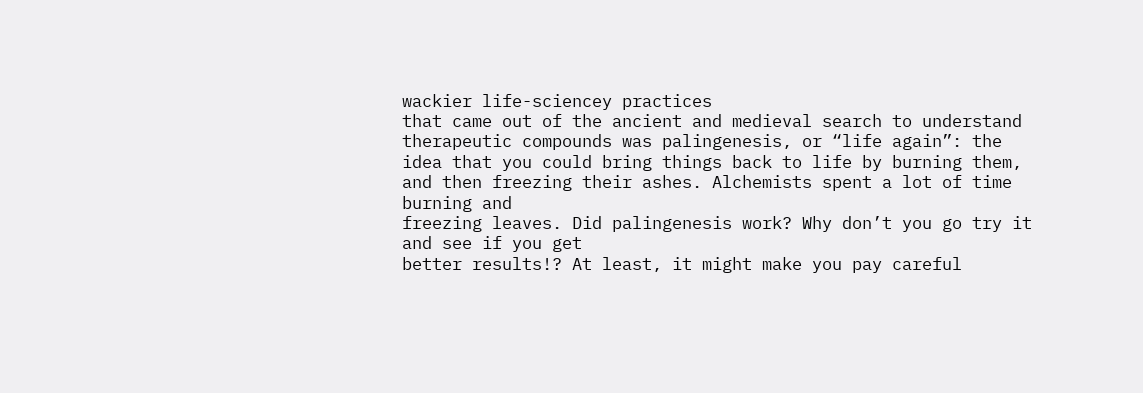wackier life-sciencey practices
that came out of the ancient and medieval search to understand therapeutic compounds was palingenesis, or “life again”: the
idea that you could bring things back to life by burning them, and then freezing their ashes. Alchemists spent a lot of time burning and
freezing leaves. Did palingenesis work? Why don’t you go try it and see if you get
better results!? At least, it might make you pay careful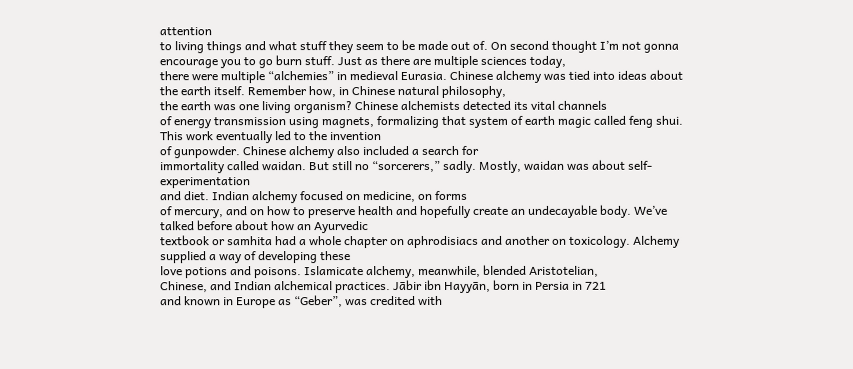attention
to living things and what stuff they seem to be made out of. On second thought I’m not gonna encourage you to go burn stuff. Just as there are multiple sciences today,
there were multiple “alchemies” in medieval Eurasia. Chinese alchemy was tied into ideas about
the earth itself. Remember how, in Chinese natural philosophy,
the earth was one living organism? Chinese alchemists detected its vital channels
of energy transmission using magnets, formalizing that system of earth magic called feng shui. This work eventually led to the invention
of gunpowder. Chinese alchemy also included a search for
immortality called waidan. But still no “sorcerers,” sadly. Mostly, waidan was about self-experimentation
and diet. Indian alchemy focused on medicine, on forms
of mercury, and on how to preserve health and hopefully create an undecayable body. We’ve talked before about how an Ayurvedic
textbook or samhita had a whole chapter on aphrodisiacs and another on toxicology. Alchemy supplied a way of developing these
love potions and poisons. Islamicate alchemy, meanwhile, blended Aristotelian,
Chinese, and Indian alchemical practices. Jābir ibn Hayyān, born in Persia in 721
and known in Europe as “Geber”, was credited with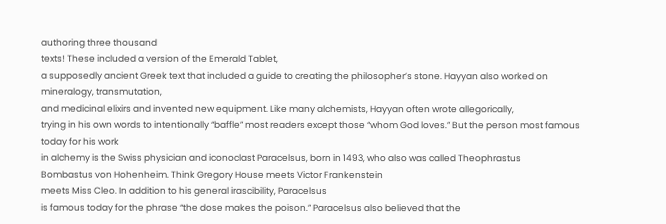authoring three thousand
texts! These included a version of the Emerald Tablet,
a supposedly ancient Greek text that included a guide to creating the philosopher’s stone. Hayyan also worked on mineralogy, transmutation,
and medicinal elixirs and invented new equipment. Like many alchemists, Hayyan often wrote allegorically,
trying in his own words to intentionally “baffle” most readers except those “whom God loves.” But the person most famous today for his work
in alchemy is the Swiss physician and iconoclast Paracelsus, born in 1493, who also was called Theophrastus
Bombastus von Hohenheim. Think Gregory House meets Victor Frankenstein
meets Miss Cleo. In addition to his general irascibility, Paracelsus
is famous today for the phrase “the dose makes the poison.” Paracelsus also believed that the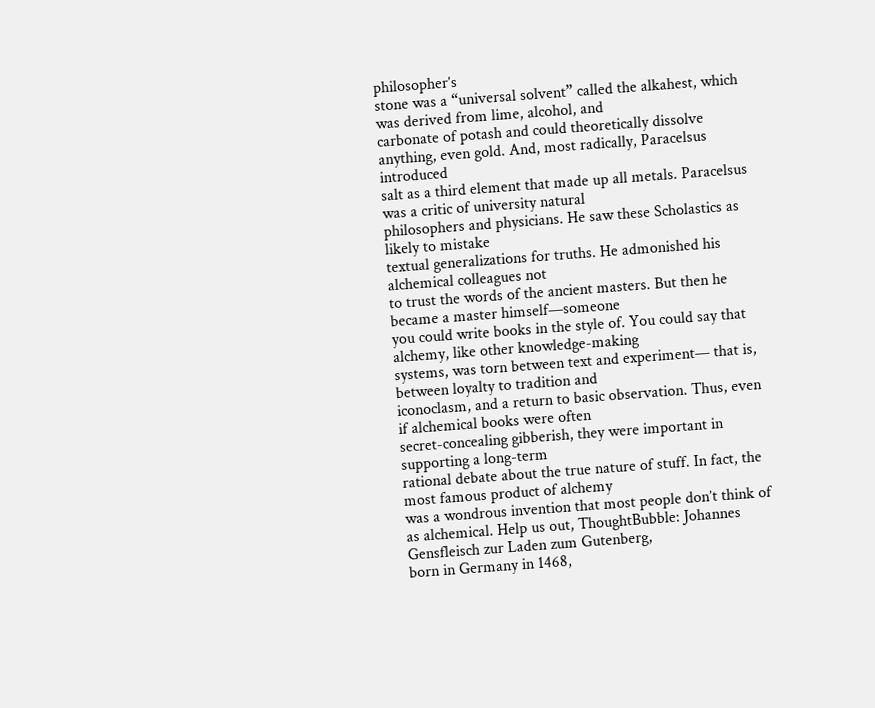philosopher’s
stone was a “universal solvent” called the alkahest, which was derived from lime, alcohol, and
carbonate of potash and could theoretically dissolve anything, even gold. And, most radically, Paracelsus introduced
salt as a third element that made up all metals. Paracelsus was a critic of university natural
philosophers and physicians. He saw these Scholastics as likely to mistake
textual generalizations for truths. He admonished his alchemical colleagues not
to trust the words of the ancient masters. But then he became a master himself—someone
you could write books in the style of. You could say that alchemy, like other knowledge-making
systems, was torn between text and experiment— that is, between loyalty to tradition and
iconoclasm, and a return to basic observation. Thus, even if alchemical books were often
secret-concealing gibberish, they were important in supporting a long-term
rational debate about the true nature of stuff. In fact, the most famous product of alchemy
was a wondrous invention that most people don’t think of as alchemical. Help us out, ThoughtBubble: Johannes Gensfleisch zur Laden zum Gutenberg,
born in Germany in 1468,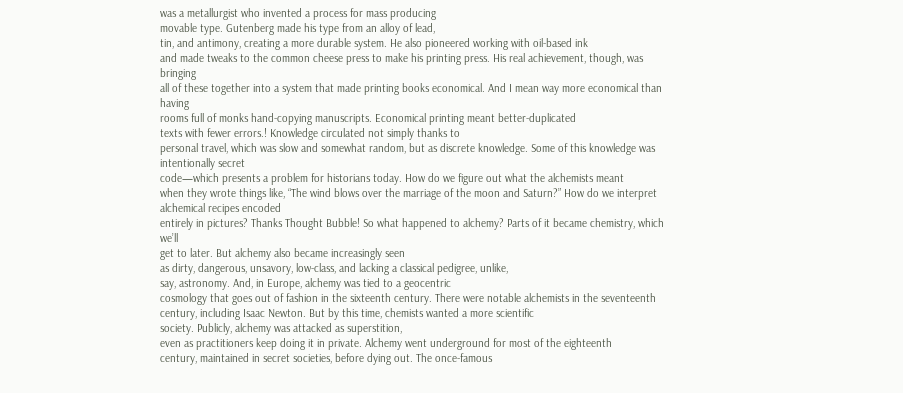was a metallurgist who invented a process for mass producing
movable type. Gutenberg made his type from an alloy of lead,
tin, and antimony, creating a more durable system. He also pioneered working with oil-based ink
and made tweaks to the common cheese press to make his printing press. His real achievement, though, was bringing
all of these together into a system that made printing books economical. And I mean way more economical than having
rooms full of monks hand-copying manuscripts. Economical printing meant better-duplicated
texts with fewer errors.! Knowledge circulated not simply thanks to
personal travel, which was slow and somewhat random, but as discrete knowledge. Some of this knowledge was intentionally secret
code—which presents a problem for historians today. How do we figure out what the alchemists meant
when they wrote things like, “The wind blows over the marriage of the moon and Saturn?” How do we interpret alchemical recipes encoded
entirely in pictures? Thanks Thought Bubble! So what happened to alchemy? Parts of it became chemistry, which we’ll
get to later. But alchemy also became increasingly seen
as dirty, dangerous, unsavory, low-class, and lacking a classical pedigree, unlike,
say, astronomy. And, in Europe, alchemy was tied to a geocentric
cosmology that goes out of fashion in the sixteenth century. There were notable alchemists in the seventeenth
century, including Isaac Newton. But by this time, chemists wanted a more scientific
society. Publicly, alchemy was attacked as superstition,
even as practitioners keep doing it in private. Alchemy went underground for most of the eighteenth
century, maintained in secret societies, before dying out. The once-famous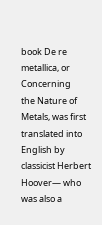book De re metallica, or Concerning
the Nature of Metals, was first translated into English by classicist Herbert Hoover— who was also a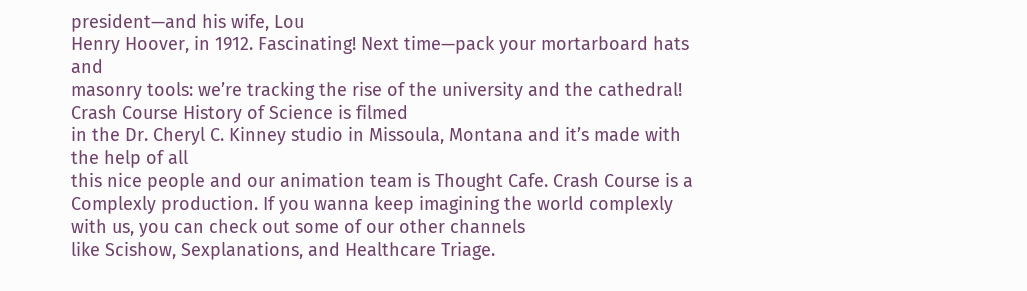president—and his wife, Lou
Henry Hoover, in 1912. Fascinating! Next time—pack your mortarboard hats and
masonry tools: we’re tracking the rise of the university and the cathedral! Crash Course History of Science is filmed
in the Dr. Cheryl C. Kinney studio in Missoula, Montana and it’s made with the help of all
this nice people and our animation team is Thought Cafe. Crash Course is a Complexly production. If you wanna keep imagining the world complexly
with us, you can check out some of our other channels
like Scishow, Sexplanations, and Healthcare Triage.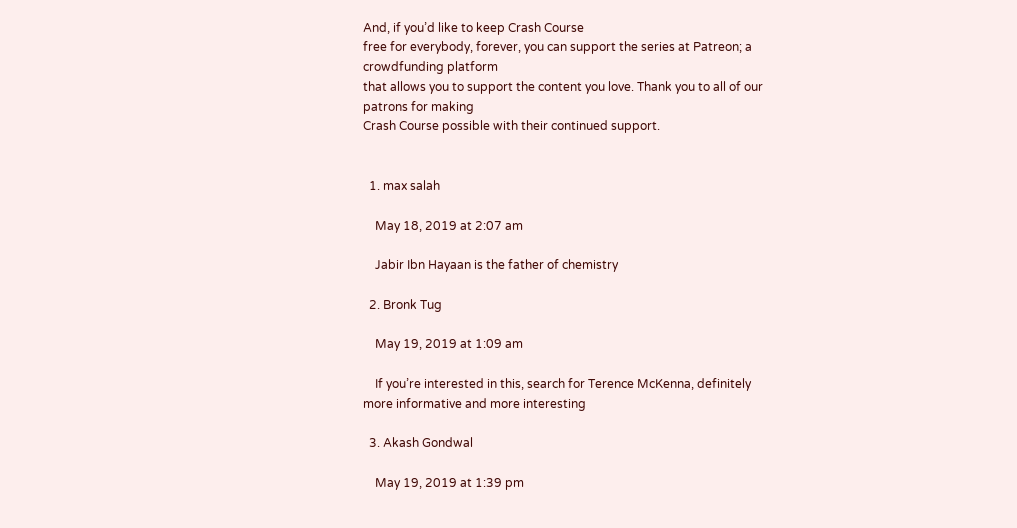And, if you’d like to keep Crash Course
free for everybody, forever, you can support the series at Patreon; a crowdfunding platform
that allows you to support the content you love. Thank you to all of our patrons for making
Crash Course possible with their continued support.


  1. max salah

    May 18, 2019 at 2:07 am

    Jabir Ibn Hayaan is the father of chemistry

  2. Bronk Tug

    May 19, 2019 at 1:09 am

    If you’re interested in this, search for Terence McKenna, definitely more informative and more interesting

  3. Akash Gondwal

    May 19, 2019 at 1:39 pm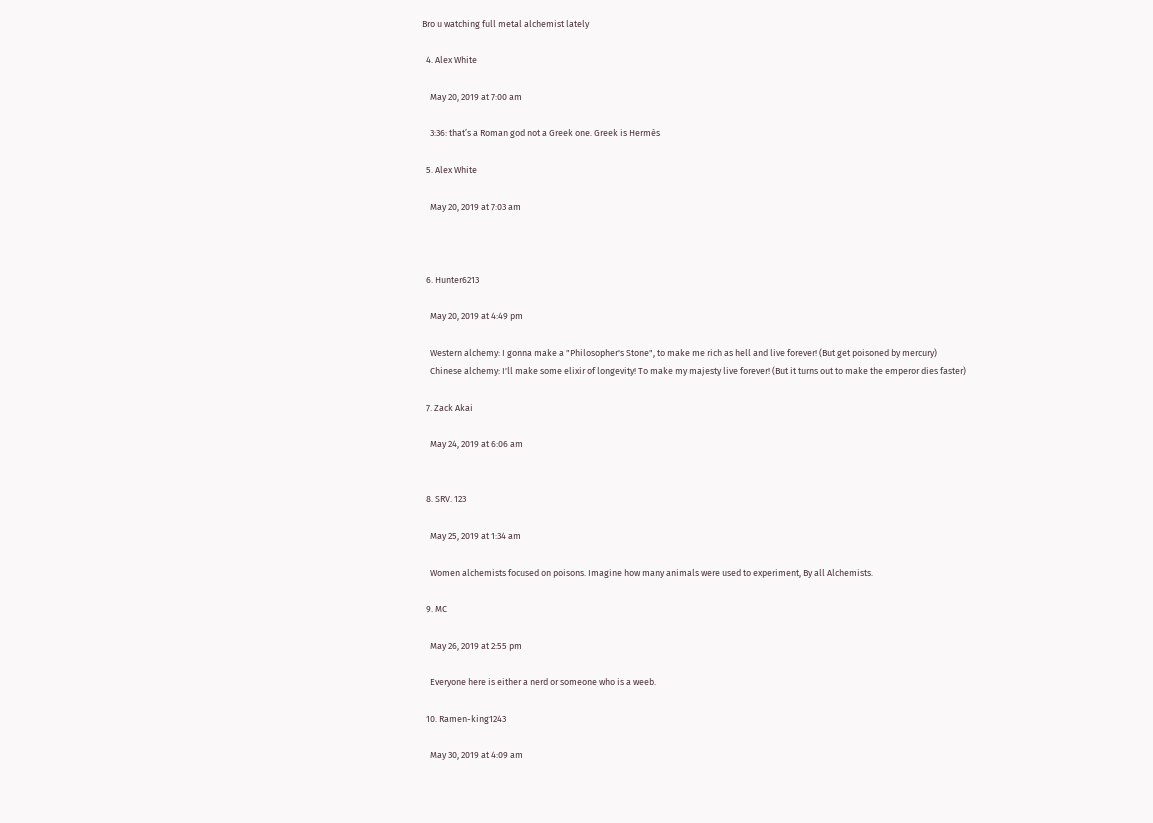Bro u watching full metal alchemist lately

  4. Alex White

    May 20, 2019 at 7:00 am

    3:36: that’s a Roman god not a Greek one. Greek is Hermès

  5. Alex White

    May 20, 2019 at 7:03 am



  6. Hunter6213

    May 20, 2019 at 4:49 pm

    Western alchemy: I gonna make a "Philosopher's Stone", to make me rich as hell and live forever! (But get poisoned by mercury)
    Chinese alchemy: I'll make some elixir of longevity! To make my majesty live forever! (But it turns out to make the emperor dies faster)

  7. Zack Akai

    May 24, 2019 at 6:06 am


  8. SRV. 123

    May 25, 2019 at 1:34 am

    Women alchemists focused on poisons. Imagine how many animals were used to experiment, By all Alchemists.

  9. MC

    May 26, 2019 at 2:55 pm

    Everyone here is either a nerd or someone who is a weeb.

  10. Ramen-king1243

    May 30, 2019 at 4:09 am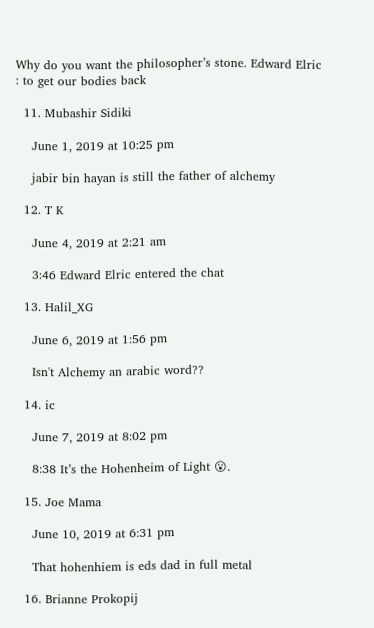Why do you want the philosopher’s stone. Edward Elric : to get our bodies back

  11. Mubashir Sidiki

    June 1, 2019 at 10:25 pm

    jabir bin hayan is still the father of alchemy

  12. T K

    June 4, 2019 at 2:21 am

    3:46 Edward Elric entered the chat

  13. Halil_XG

    June 6, 2019 at 1:56 pm

    Isn't Alchemy an arabic word??

  14. ic

    June 7, 2019 at 8:02 pm

    8:38 It’s the Hohenheim of Light 😮.

  15. Joe Mama

    June 10, 2019 at 6:31 pm

    That hohenhiem is eds dad in full metal

  16. Brianne Prokopij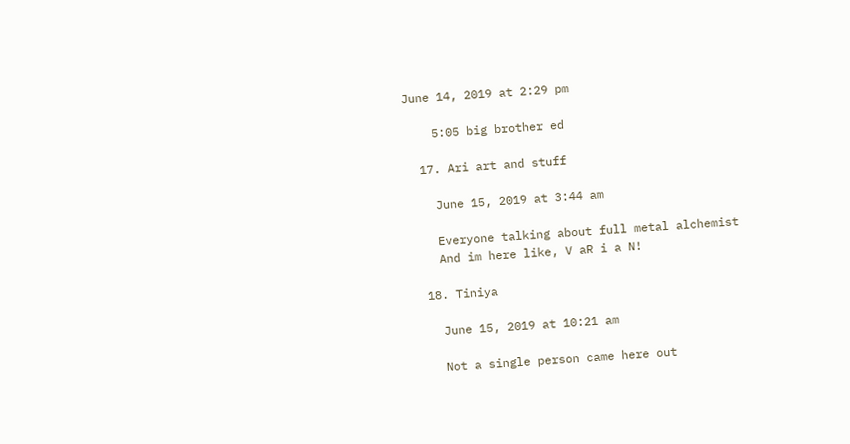June 14, 2019 at 2:29 pm

    5:05 big brother ed

  17. Ari art and stuff

    June 15, 2019 at 3:44 am

    Everyone talking about full metal alchemist
    And im here like, V aR i a N!

  18. Tiniya

    June 15, 2019 at 10:21 am

    Not a single person came here out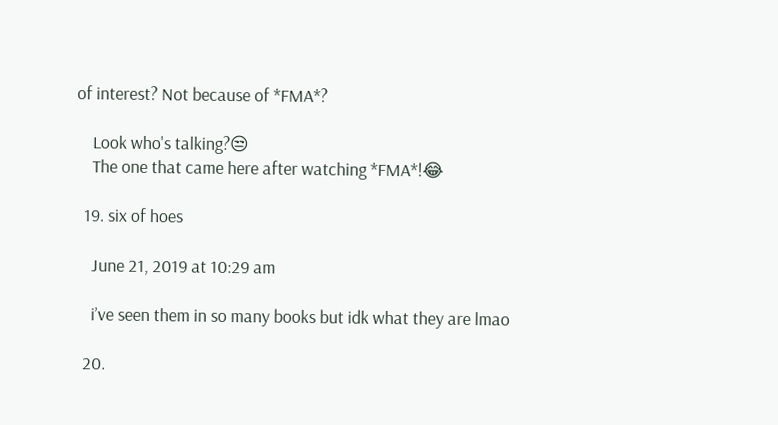of interest? Not because of *FMA*?

    Look who's talking?😒
    The one that came here after watching *FMA*!😂

  19. six of hoes

    June 21, 2019 at 10:29 am

    i’ve seen them in so many books but idk what they are lmao

  20.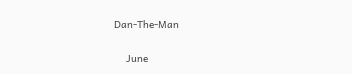Dan-The-Man

    June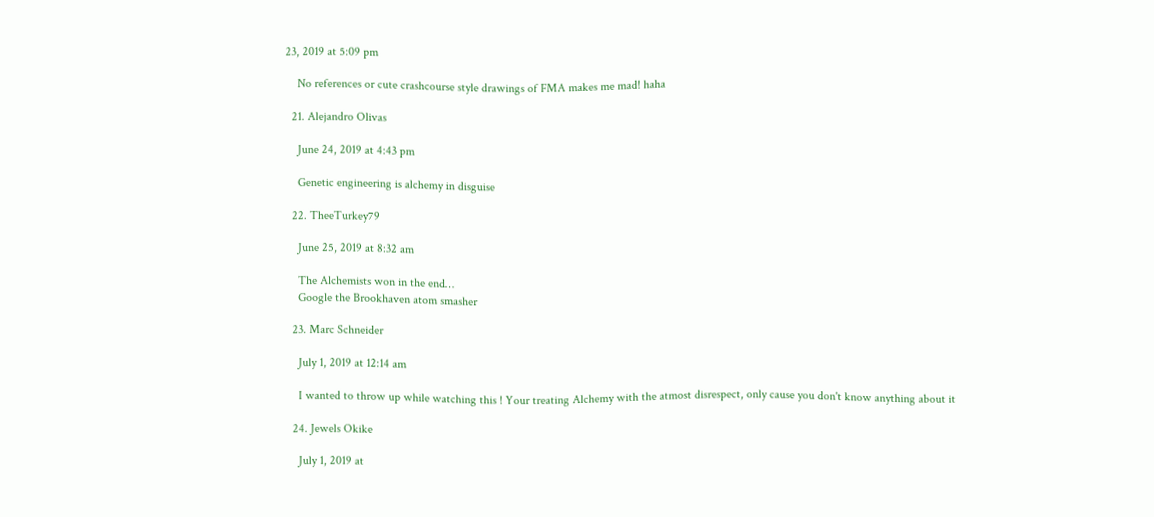23, 2019 at 5:09 pm

    No references or cute crashcourse style drawings of FMA makes me mad! haha

  21. Alejandro Olivas

    June 24, 2019 at 4:43 pm

    Genetic engineering is alchemy in disguise

  22. TheeTurkey79

    June 25, 2019 at 8:32 am

    The Alchemists won in the end…
    Google the Brookhaven atom smasher

  23. Marc Schneider

    July 1, 2019 at 12:14 am

    I wanted to throw up while watching this ! Your treating Alchemy with the atmost disrespect, only cause you don't know anything about it

  24. Jewels Okike

    July 1, 2019 at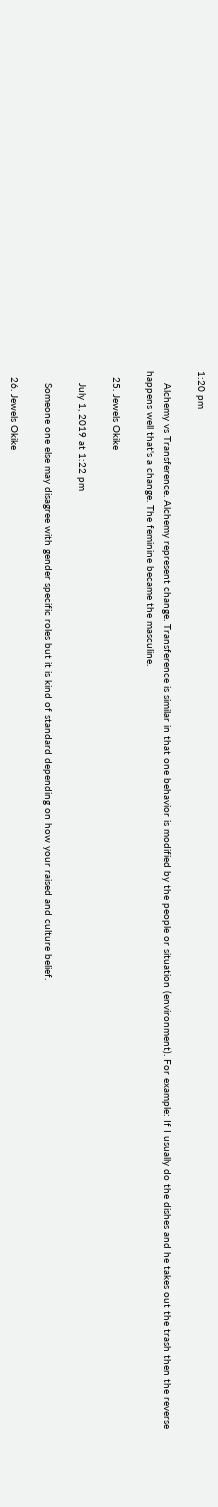1:20 pm

    Alchemy vs Transference. Alchemy represent change. Transference is similar in that one behavior is modified by the people or situation (environment). For example: If I usually do the dishes and he takes out the trash then the reverse happens well that's a change. The feminine became the masculine.

  25. Jewels Okike

    July 1, 2019 at 1:22 pm

    Someone one else may disagree with gender specific roles but it is kind of standard depending on how your raised and culture belief.

  26. Jewels Okike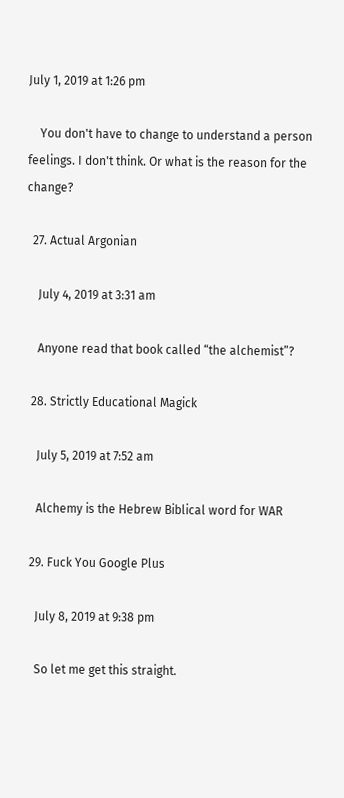July 1, 2019 at 1:26 pm

    You don't have to change to understand a person feelings. I don't think. Or what is the reason for the change?

  27. Actual Argonian

    July 4, 2019 at 3:31 am

    Anyone read that book called “the alchemist”?

  28. Strictly Educational Magick

    July 5, 2019 at 7:52 am

    Alchemy is the Hebrew Biblical word for WAR

  29. Fuck You Google Plus

    July 8, 2019 at 9:38 pm

    So let me get this straight.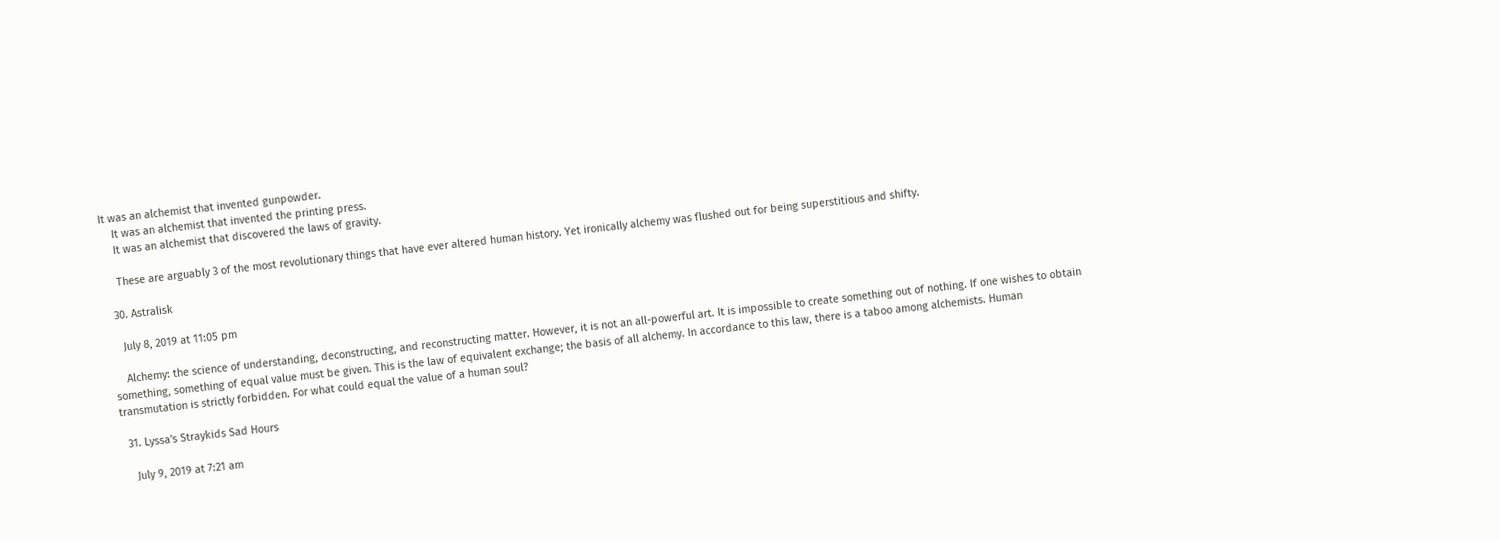It was an alchemist that invented gunpowder.
    It was an alchemist that invented the printing press.
    It was an alchemist that discovered the laws of gravity.

    These are arguably 3 of the most revolutionary things that have ever altered human history. Yet ironically alchemy was flushed out for being superstitious and shifty.

  30. Astralisk

    July 8, 2019 at 11:05 pm

    Alchemy: the science of understanding, deconstructing, and reconstructing matter. However, it is not an all-powerful art. It is impossible to create something out of nothing. If one wishes to obtain something, something of equal value must be given. This is the law of equivalent exchange; the basis of all alchemy. In accordance to this law, there is a taboo among alchemists. Human transmutation is strictly forbidden. For what could equal the value of a human soul?

  31. Lyssa's Straykids Sad Hours

    July 9, 2019 at 7:21 am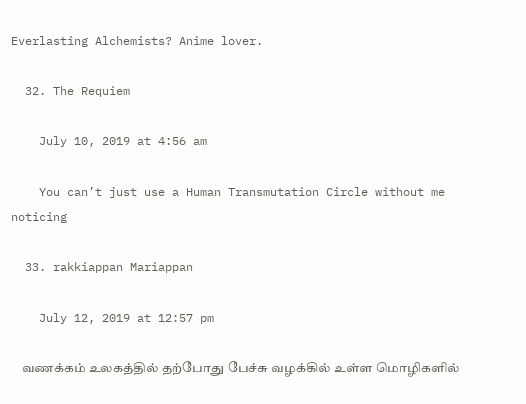Everlasting Alchemists? Anime lover.

  32. The Requiem

    July 10, 2019 at 4:56 am

    You can’t just use a Human Transmutation Circle without me noticing

  33. rakkiappan Mariappan

    July 12, 2019 at 12:57 pm

    வணக்கம் உலகத்தில் தற்போது பேச்சு வழக்கில் உள்ள மொழிகளில்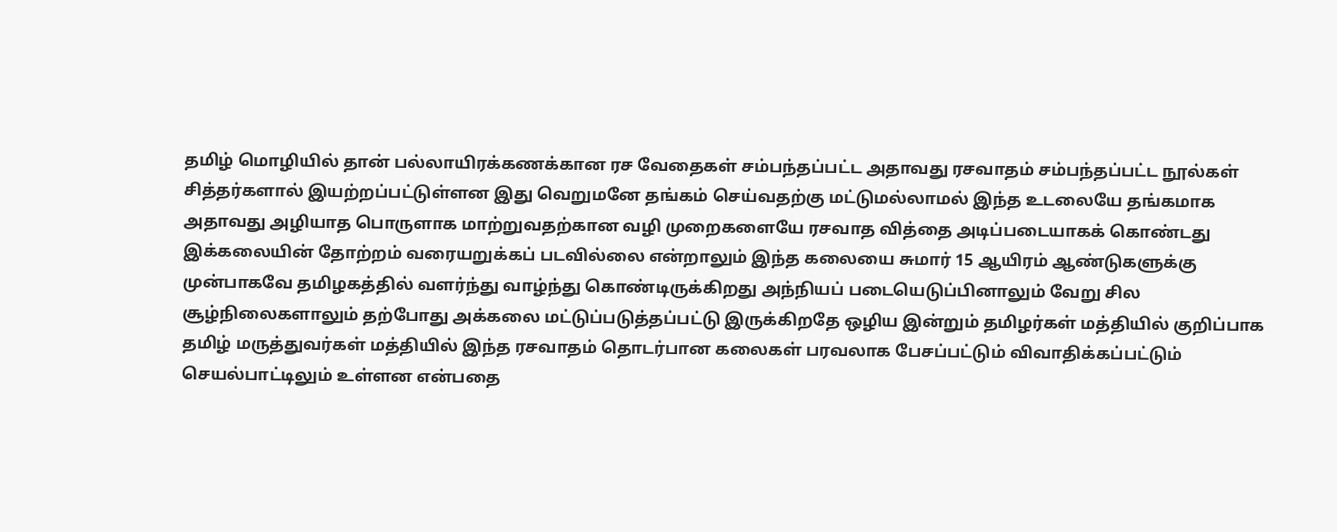தமிழ் மொழியில் தான் பல்லாயிரக்கணக்கான ரச வேதைகள் சம்பந்தப்பட்ட அதாவது ரசவாதம் சம்பந்தப்பட்ட நூல்கள் சித்தர்களால் இயற்றப்பட்டுள்ளன இது வெறுமனே தங்கம் செய்வதற்கு மட்டுமல்லாமல் இந்த உடலையே தங்கமாக அதாவது அழியாத பொருளாக மாற்றுவதற்கான வழி முறைகளையே ரசவாத வித்தை அடிப்படையாகக் கொண்டது இக்கலையின் தோற்றம் வரையறுக்கப் படவில்லை என்றாலும் இந்த கலையை சுமார் 15 ஆயிரம் ஆண்டுகளுக்கு முன்பாகவே தமிழகத்தில் வளர்ந்து வாழ்ந்து கொண்டிருக்கிறது அந்நியப் படையெடுப்பினாலும் வேறு சில சூழ்நிலைகளாலும் தற்போது அக்கலை மட்டுப்படுத்தப்பட்டு இருக்கிறதே ஒழிய இன்றும் தமிழர்கள் மத்தியில் குறிப்பாக தமிழ் மருத்துவர்கள் மத்தியில் இந்த ரசவாதம் தொடர்பான கலைகள் பரவலாக பேசப்பட்டும் விவாதிக்கப்பட்டும் செயல்பாட்டிலும் உள்ளன என்பதை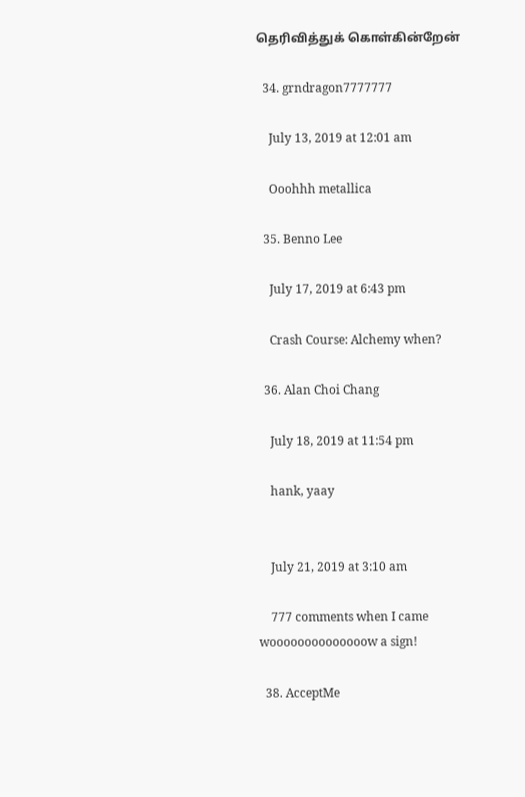தெரிவித்துக் கொள்கின்றேன்

  34. grndragon7777777

    July 13, 2019 at 12:01 am

    Ooohhh metallica

  35. Benno Lee

    July 17, 2019 at 6:43 pm

    Crash Course: Alchemy when?

  36. Alan Choi Chang

    July 18, 2019 at 11:54 pm

    hank, yaay


    July 21, 2019 at 3:10 am

    777 comments when I came woooooooooooooow a sign!

  38. AcceptMe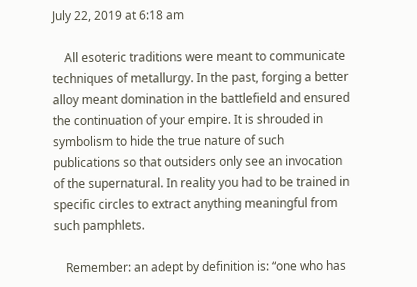July 22, 2019 at 6:18 am

    All esoteric traditions were meant to communicate techniques of metallurgy. In the past, forging a better alloy meant domination in the battlefield and ensured the continuation of your empire. It is shrouded in symbolism to hide the true nature of such publications so that outsiders only see an invocation of the supernatural. In reality you had to be trained in specific circles to extract anything meaningful from such pamphlets.

    Remember: an adept by definition is: “one who has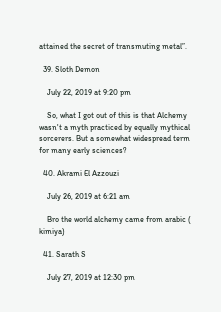attained the secret of transmuting metal”.

  39. Sloth Demon

    July 22, 2019 at 9:20 pm

    So, what I got out of this is that Alchemy wasn't a myth practiced by equally mythical sorcerers. But a somewhat widespread term for many early sciences?

  40. Akrami El Azzouzi

    July 26, 2019 at 6:21 am

    Bro the world alchemy came from arabic ( kimiya)

  41. Sarath S

    July 27, 2019 at 12:30 pm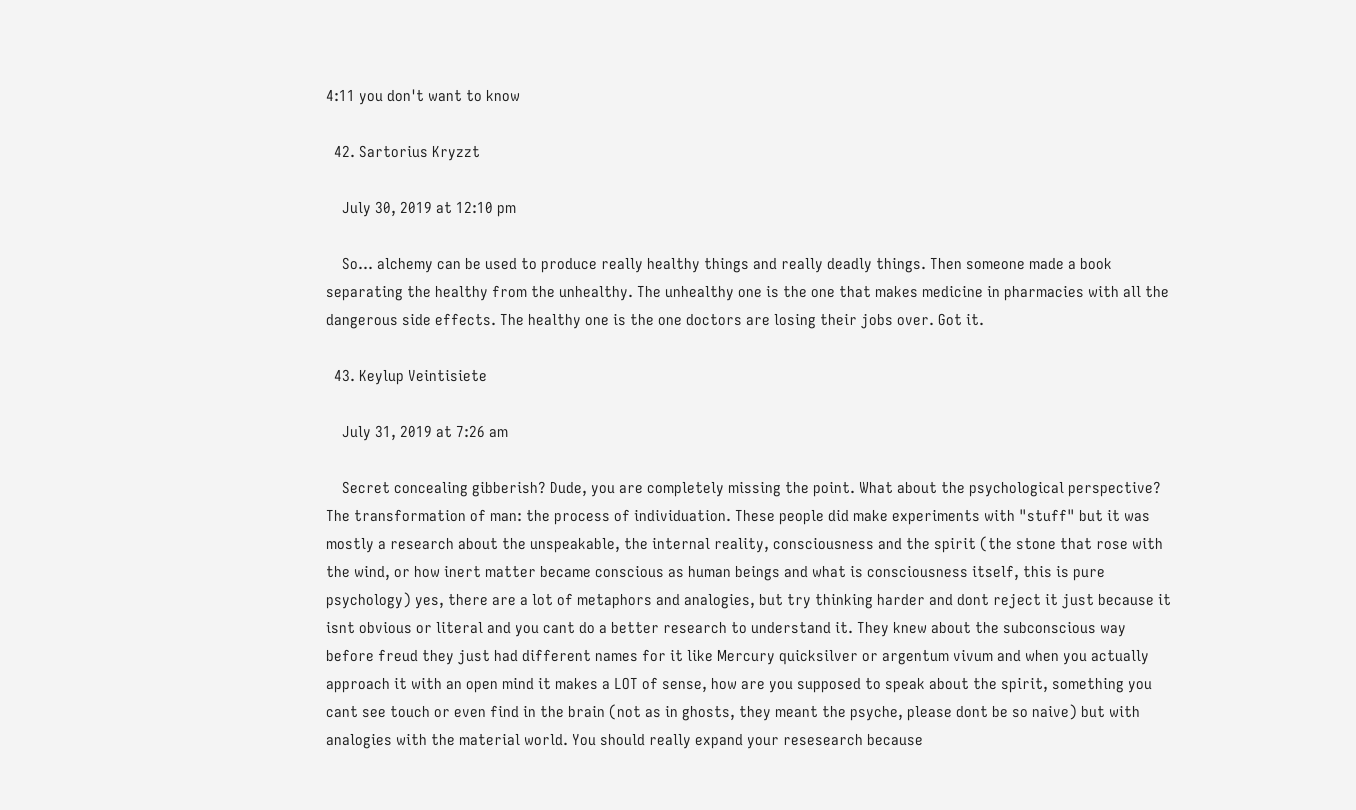4:11 you don't want to know

  42. Sartorius Kryzzt

    July 30, 2019 at 12:10 pm

    So… alchemy can be used to produce really healthy things and really deadly things. Then someone made a book separating the healthy from the unhealthy. The unhealthy one is the one that makes medicine in pharmacies with all the dangerous side effects. The healthy one is the one doctors are losing their jobs over. Got it.

  43. Keylup Veintisiete

    July 31, 2019 at 7:26 am

    Secret concealing gibberish? Dude, you are completely missing the point. What about the psychological perspective? The transformation of man: the process of individuation. These people did make experiments with "stuff" but it was mostly a research about the unspeakable, the internal reality, consciousness and the spirit (the stone that rose with the wind, or how inert matter became conscious as human beings and what is consciousness itself, this is pure psychology) yes, there are a lot of metaphors and analogies, but try thinking harder and dont reject it just because it isnt obvious or literal and you cant do a better research to understand it. They knew about the subconscious way before freud they just had different names for it like Mercury quicksilver or argentum vivum and when you actually approach it with an open mind it makes a LOT of sense, how are you supposed to speak about the spirit, something you cant see touch or even find in the brain (not as in ghosts, they meant the psyche, please dont be so naive) but with analogies with the material world. You should really expand your resesearch because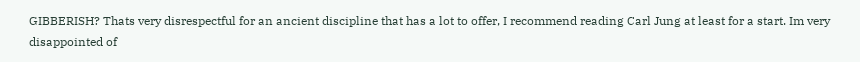GIBBERISH? Thats very disrespectful for an ancient discipline that has a lot to offer, I recommend reading Carl Jung at least for a start. Im very disappointed of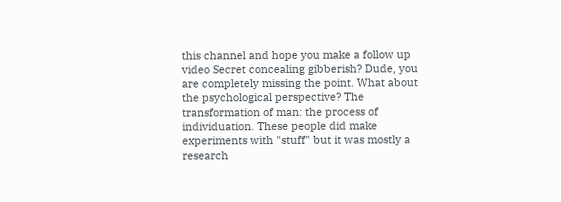this channel and hope you make a follow up video Secret concealing gibberish? Dude, you are completely missing the point. What about the psychological perspective? The transformation of man: the process of individuation. These people did make experiments with "stuff" but it was mostly a research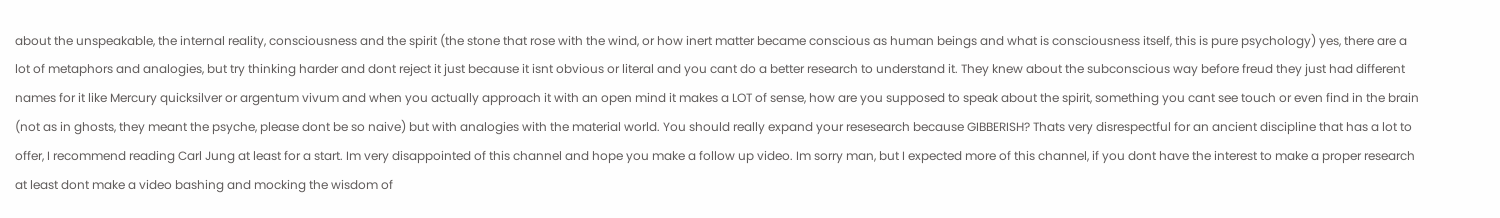about the unspeakable, the internal reality, consciousness and the spirit (the stone that rose with the wind, or how inert matter became conscious as human beings and what is consciousness itself, this is pure psychology) yes, there are a lot of metaphors and analogies, but try thinking harder and dont reject it just because it isnt obvious or literal and you cant do a better research to understand it. They knew about the subconscious way before freud they just had different names for it like Mercury quicksilver or argentum vivum and when you actually approach it with an open mind it makes a LOT of sense, how are you supposed to speak about the spirit, something you cant see touch or even find in the brain (not as in ghosts, they meant the psyche, please dont be so naive) but with analogies with the material world. You should really expand your resesearch because GIBBERISH? Thats very disrespectful for an ancient discipline that has a lot to offer, I recommend reading Carl Jung at least for a start. Im very disappointed of this channel and hope you make a follow up video. Im sorry man, but I expected more of this channel, if you dont have the interest to make a proper research at least dont make a video bashing and mocking the wisdom of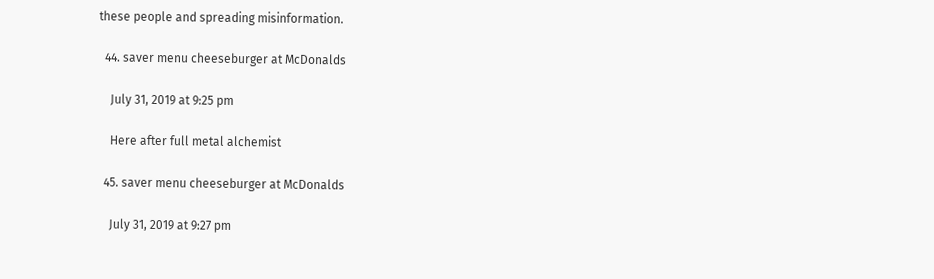these people and spreading misinformation.

  44. saver menu cheeseburger at McDonalds

    July 31, 2019 at 9:25 pm

    Here after full metal alchemist

  45. saver menu cheeseburger at McDonalds

    July 31, 2019 at 9:27 pm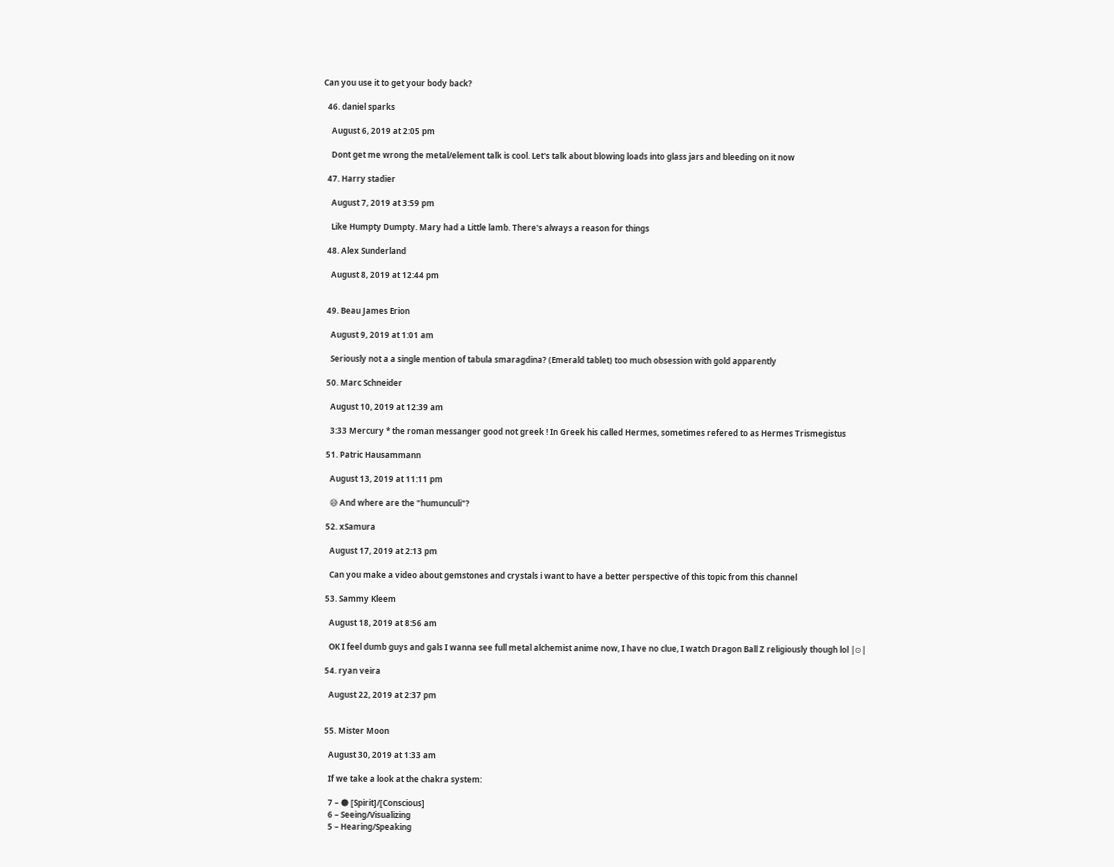Can you use it to get your body back?

  46. daniel sparks

    August 6, 2019 at 2:05 pm

    Dont get me wrong the metal/element talk is cool. Let's talk about blowing loads into glass jars and bleeding on it now

  47. Harry stadier

    August 7, 2019 at 3:59 pm

    Like Humpty Dumpty. Mary had a Little lamb. There's always a reason for things

  48. Alex Sunderland

    August 8, 2019 at 12:44 pm


  49. Beau James Erion

    August 9, 2019 at 1:01 am

    Seriously not a a single mention of tabula smaragdina? (Emerald tablet) too much obsession with gold apparently

  50. Marc Schneider

    August 10, 2019 at 12:39 am

    3:33 Mercury * the roman messanger good not greek ! In Greek his called Hermes, sometimes refered to as Hermes Trismegistus

  51. Patric Hausammann

    August 13, 2019 at 11:11 pm

    😅 And where are the "humunculi"?

  52. xSamura

    August 17, 2019 at 2:13 pm

    Can you make a video about gemstones and crystals i want to have a better perspective of this topic from this channel

  53. Sammy Kleem

    August 18, 2019 at 8:56 am

    OK I feel dumb guys and gals I wanna see full metal alchemist anime now, I have no clue, I watch Dragon Ball Z religiously though lol |⊙|

  54. ryan veira

    August 22, 2019 at 2:37 pm


  55. Mister Moon

    August 30, 2019 at 1:33 am

    If we take a look at the chakra system:

    7 – 🌑 [Spirit]/[Conscious]
    6 – Seeing/Visualizing
    5 – Hearing/Speaking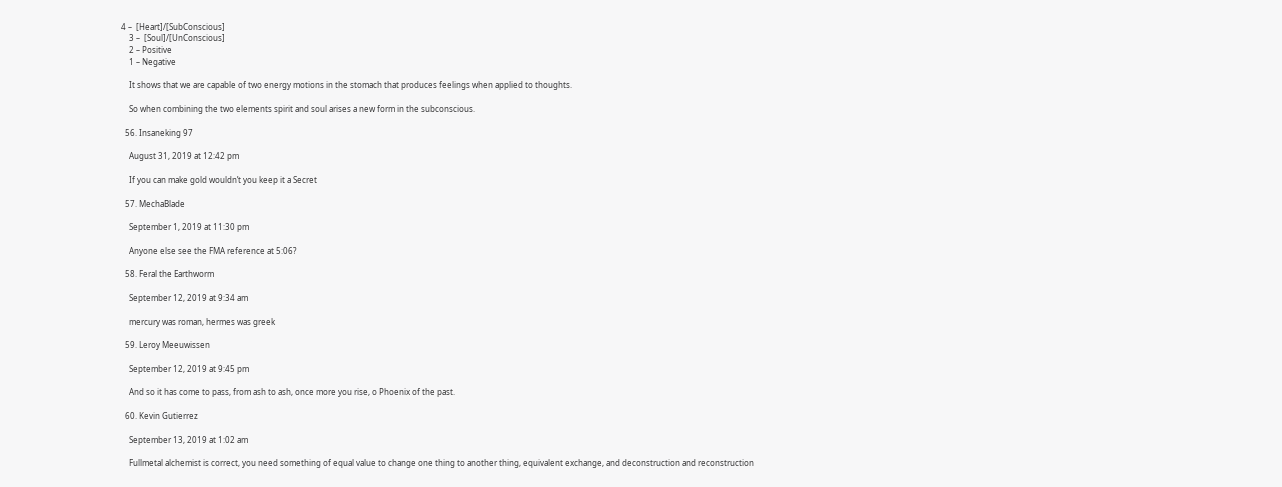4 –  [Heart]/[SubConscious]
    3 –  [Soul]/[UnConscious]
    2 – Positive
    1 – Negative

    It shows that we are capable of two energy motions in the stomach that produces feelings when applied to thoughts.

    So when combining the two elements spirit and soul arises a new form in the subconscious.

  56. Insaneking 97

    August 31, 2019 at 12:42 pm

    If you can make gold wouldn’t you keep it a Secret

  57. MechaBlade

    September 1, 2019 at 11:30 pm

    Anyone else see the FMA reference at 5:06?

  58. Feral the Earthworm

    September 12, 2019 at 9:34 am

    mercury was roman, hermes was greek

  59. Leroy Meeuwissen

    September 12, 2019 at 9:45 pm

    And so it has come to pass, from ash to ash, once more you rise, o Phoenix of the past.

  60. Kevin Gutierrez

    September 13, 2019 at 1:02 am

    Fullmetal alchemist is correct, you need something of equal value to change one thing to another thing, equivalent exchange, and deconstruction and reconstruction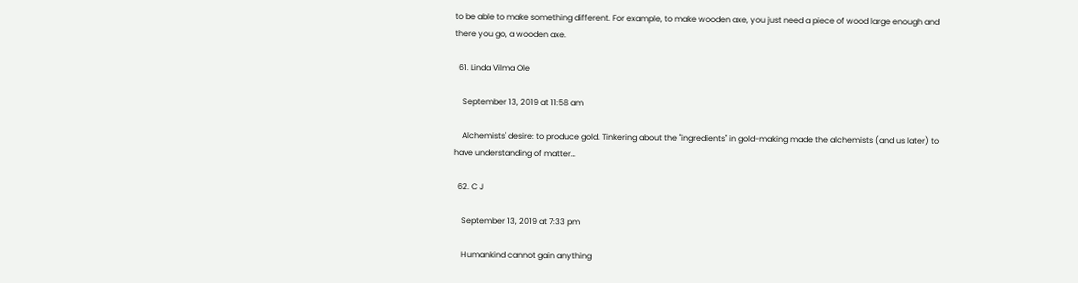to be able to make something different. For example, to make wooden axe, you just need a piece of wood large enough and there you go, a wooden axe.

  61. Linda Vilma Ole

    September 13, 2019 at 11:58 am

    Alchemists' desire: to produce gold. Tinkering about the "ingredients" in gold-making made the alchemists (and us later) to have understanding of matter…

  62. C J

    September 13, 2019 at 7:33 pm

    Humankind cannot gain anything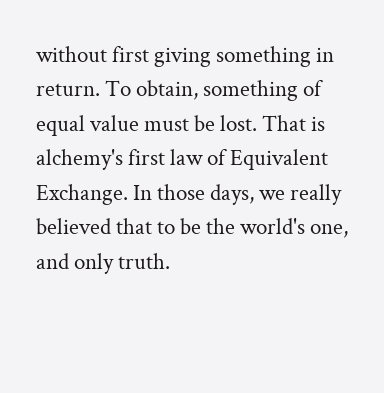without first giving something in return. To obtain, something of equal value must be lost. That is alchemy's first law of Equivalent Exchange. In those days, we really believed that to be the world's one, and only truth.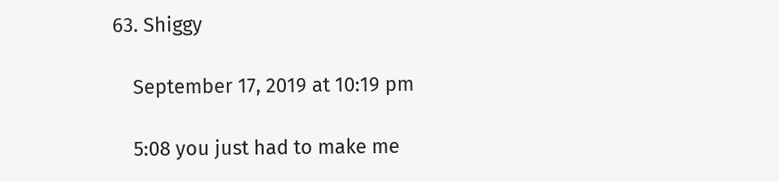63. Shiggy

    September 17, 2019 at 10:19 pm

    5:08 you just had to make me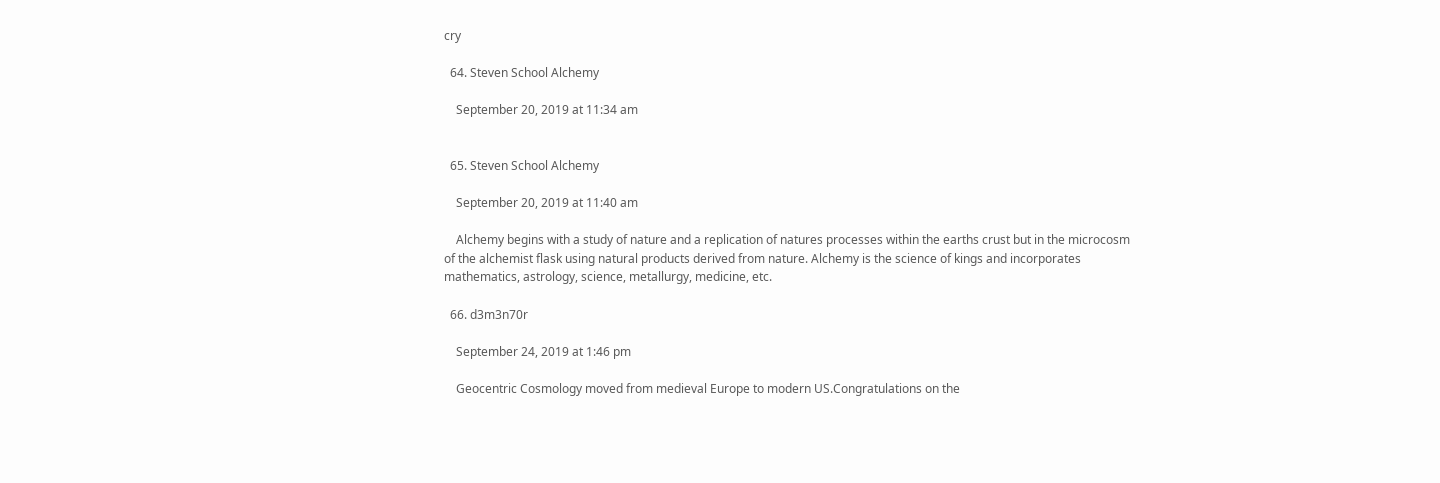cry

  64. Steven School Alchemy

    September 20, 2019 at 11:34 am


  65. Steven School Alchemy

    September 20, 2019 at 11:40 am

    Alchemy begins with a study of nature and a replication of natures processes within the earths crust but in the microcosm of the alchemist flask using natural products derived from nature. Alchemy is the science of kings and incorporates mathematics, astrology, science, metallurgy, medicine, etc.

  66. d3m3n70r

    September 24, 2019 at 1:46 pm

    Geocentric Cosmology moved from medieval Europe to modern US.Congratulations on the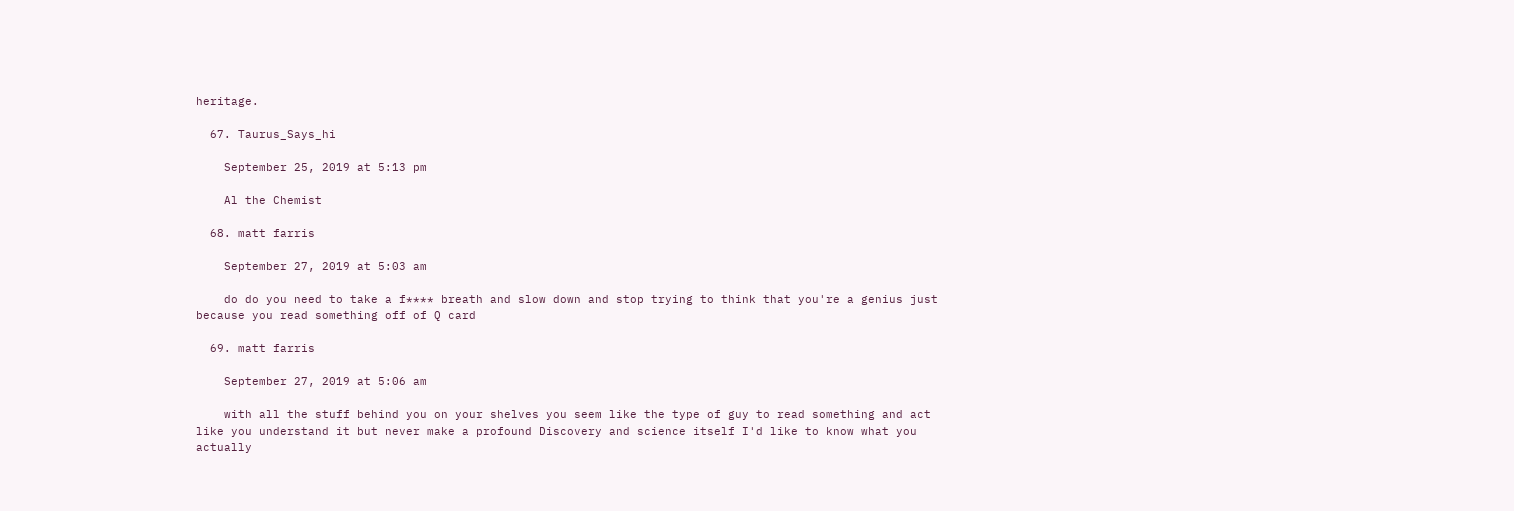heritage.

  67. Taurus_Says_hi

    September 25, 2019 at 5:13 pm

    Al the Chemist

  68. matt farris

    September 27, 2019 at 5:03 am

    do do you need to take a f**** breath and slow down and stop trying to think that you're a genius just because you read something off of Q card

  69. matt farris

    September 27, 2019 at 5:06 am

    with all the stuff behind you on your shelves you seem like the type of guy to read something and act like you understand it but never make a profound Discovery and science itself I'd like to know what you actually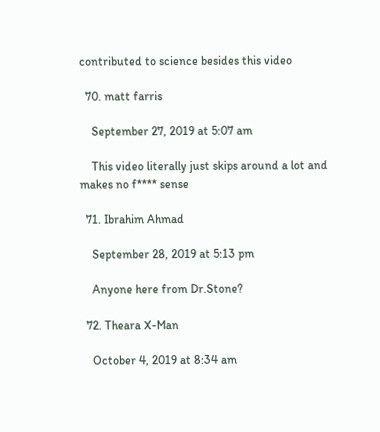contributed to science besides this video

  70. matt farris

    September 27, 2019 at 5:07 am

    This video literally just skips around a lot and makes no f**** sense

  71. Ibrahim Ahmad

    September 28, 2019 at 5:13 pm

    Anyone here from Dr.Stone?

  72. Theara X-Man

    October 4, 2019 at 8:34 am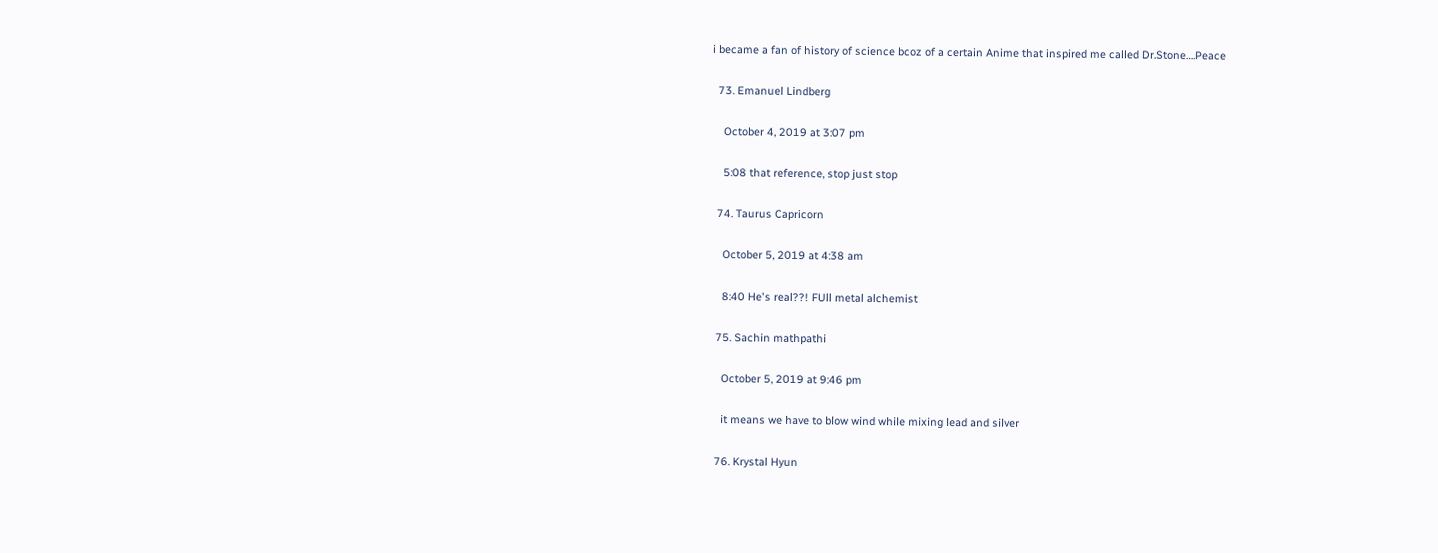i became a fan of history of science bcoz of a certain Anime that inspired me called Dr.Stone….Peace

  73. Emanuel Lindberg

    October 4, 2019 at 3:07 pm

    5:08 that reference, stop just stop

  74. Taurus Capricorn

    October 5, 2019 at 4:38 am

    8:40 He's real??! FUll metal alchemist

  75. Sachin mathpathi

    October 5, 2019 at 9:46 pm

    it means we have to blow wind while mixing lead and silver

  76. Krystal Hyun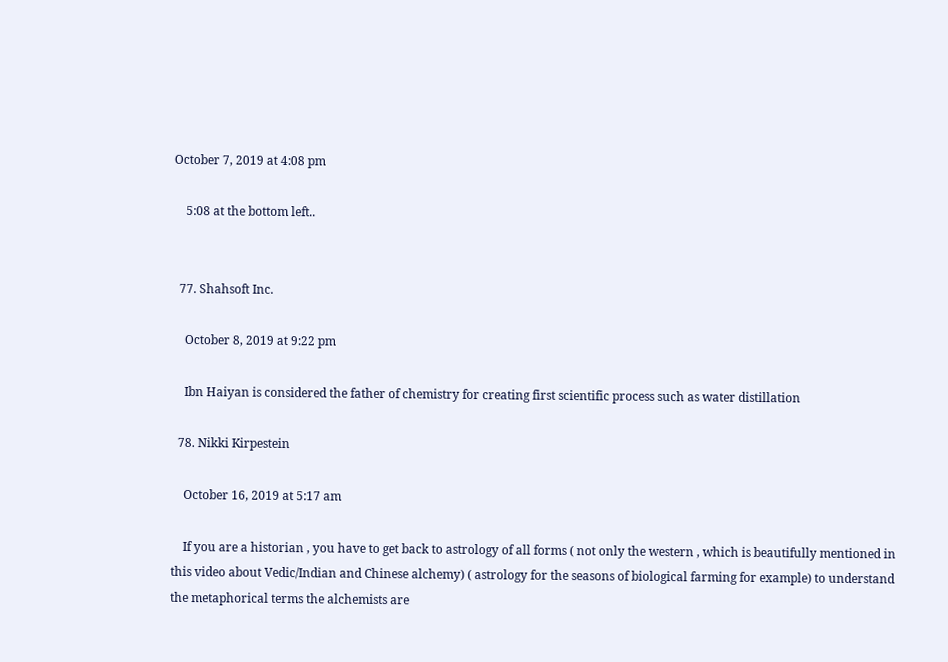October 7, 2019 at 4:08 pm

    5:08 at the bottom left..


  77. Shahsoft Inc.

    October 8, 2019 at 9:22 pm

    Ibn Haiyan is considered the father of chemistry for creating first scientific process such as water distillation

  78. Nikki Kirpestein

    October 16, 2019 at 5:17 am

    If you are a historian , you have to get back to astrology of all forms ( not only the western , which is beautifully mentioned in this video about Vedic/Indian and Chinese alchemy) ( astrology for the seasons of biological farming for example) to understand the metaphorical terms the alchemists are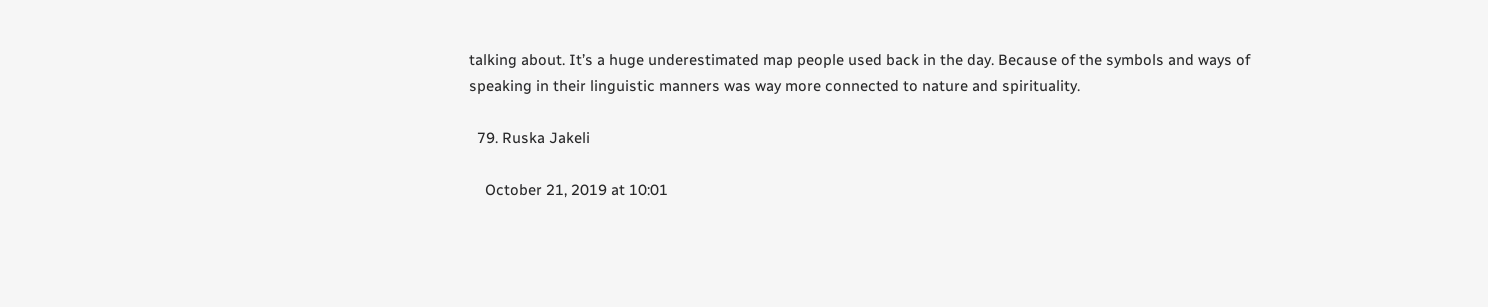talking about. It’s a huge underestimated map people used back in the day. Because of the symbols and ways of speaking in their linguistic manners was way more connected to nature and spirituality.

  79. Ruska Jakeli

    October 21, 2019 at 10:01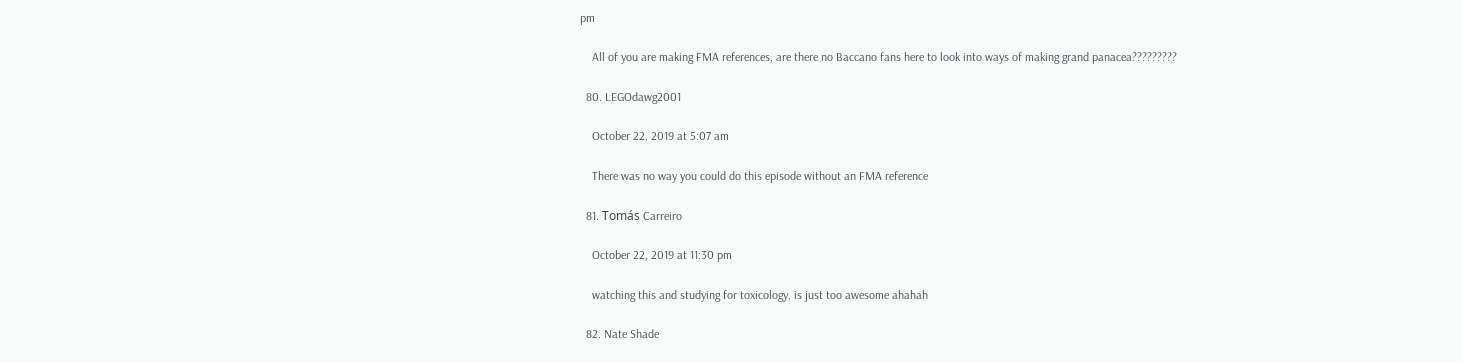pm

    All of you are making FMA references, are there no Baccano fans here to look into ways of making grand panacea?????????

  80. LEGOdawg2001

    October 22, 2019 at 5:07 am

    There was no way you could do this episode without an FMA reference

  81. Tomás Carreiro

    October 22, 2019 at 11:30 pm

    watching this and studying for toxicology, is just too awesome ahahah

  82. Nate Shade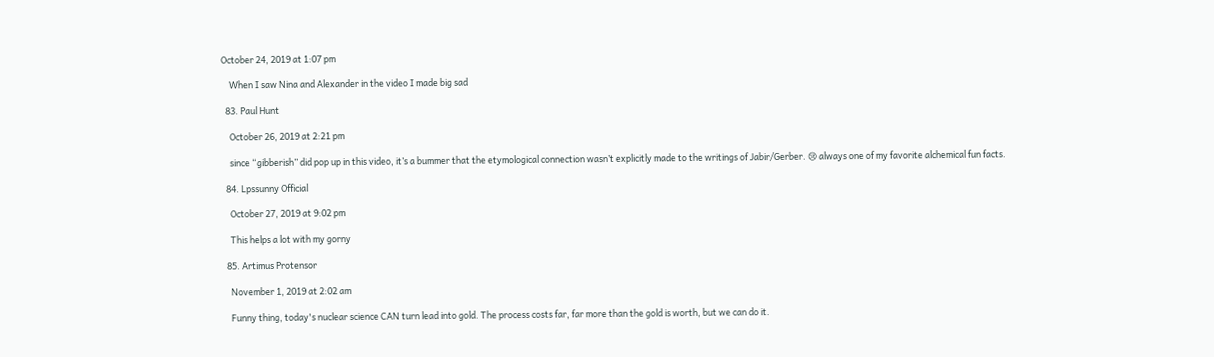October 24, 2019 at 1:07 pm

    When I saw Nina and Alexander in the video I made big sad

  83. Paul Hunt

    October 26, 2019 at 2:21 pm

    since “gibberish” did pop up in this video, it’s a bummer that the etymological connection wasn’t explicitly made to the writings of Jabir/Gerber. 😢 always one of my favorite alchemical fun facts.

  84. Lpssunny Official

    October 27, 2019 at 9:02 pm

    This helps a lot with my gorny

  85. Artimus Protensor

    November 1, 2019 at 2:02 am

    Funny thing, today's nuclear science CAN turn lead into gold. The process costs far, far more than the gold is worth, but we can do it.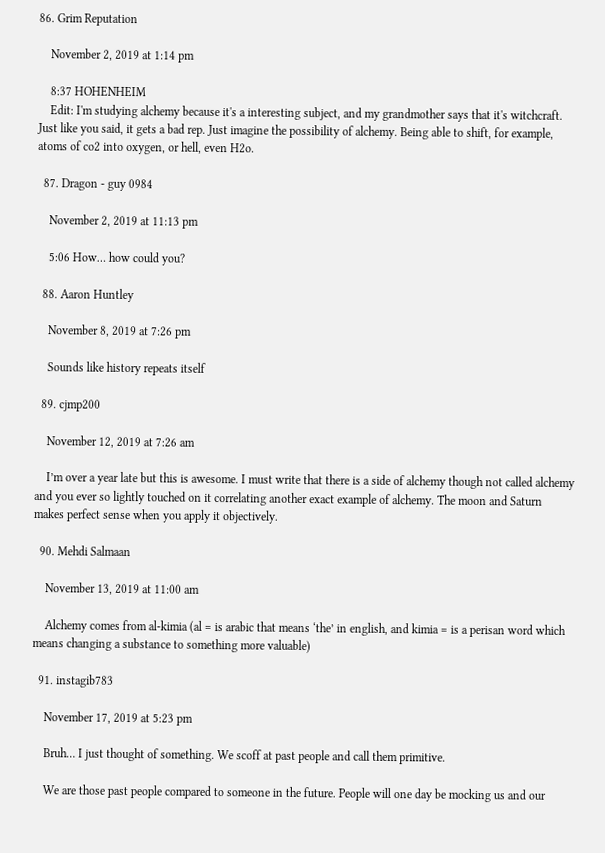86. Grim Reputation

    November 2, 2019 at 1:14 pm

    8:37 HOHENHEIM
    Edit: I'm studying alchemy because it's a interesting subject, and my grandmother says that it's witchcraft. Just like you said, it gets a bad rep. Just imagine the possibility of alchemy. Being able to shift, for example, atoms of co2 into oxygen, or hell, even H2o.

  87. Dragon - guy 0984

    November 2, 2019 at 11:13 pm

    5:06 How… how could you?

  88. Aaron Huntley

    November 8, 2019 at 7:26 pm

    Sounds like history repeats itself

  89. cjmp200

    November 12, 2019 at 7:26 am

    I’m over a year late but this is awesome. I must write that there is a side of alchemy though not called alchemy and you ever so lightly touched on it correlating another exact example of alchemy. The moon and Saturn makes perfect sense when you apply it objectively.

  90. Mehdi Salmaan

    November 13, 2019 at 11:00 am

    Alchemy comes from al-kimia (al = is arabic that means ‘the’ in english, and kimia = is a perisan word which means changing a substance to something more valuable)

  91. instagib783

    November 17, 2019 at 5:23 pm

    Bruh… I just thought of something. We scoff at past people and call them primitive.

    We are those past people compared to someone in the future. People will one day be mocking us and our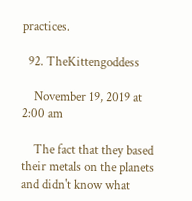practices.

  92. TheKittengoddess

    November 19, 2019 at 2:00 am

    The fact that they based their metals on the planets and didn't know what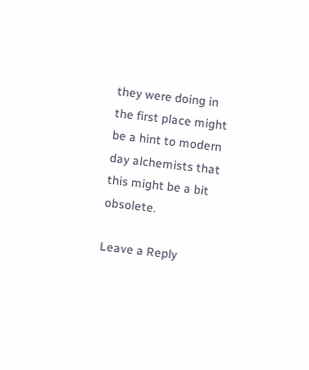they were doing in the first place might be a hint to modern day alchemists that this might be a bit obsolete.

Leave a Reply